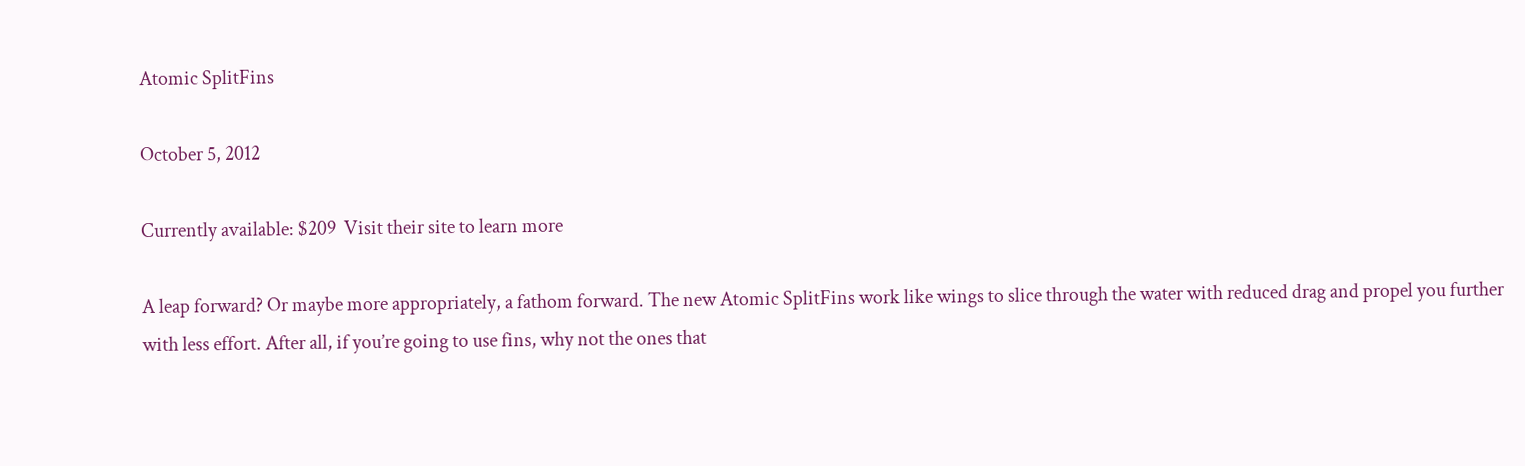Atomic SplitFins

October 5, 2012

Currently available: $209  Visit their site to learn more

A leap forward? Or maybe more appropriately, a fathom forward. The new Atomic SplitFins work like wings to slice through the water with reduced drag and propel you further with less effort. After all, if you’re going to use fins, why not the ones that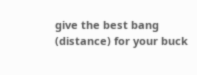give the best bang (distance) for your buck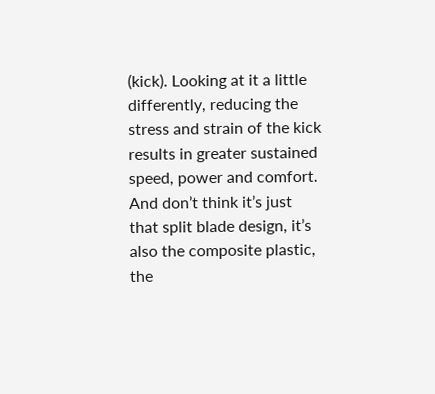(kick). Looking at it a little differently, reducing the stress and strain of the kick results in greater sustained speed, power and comfort. And don’t think it’s just that split blade design, it’s also the composite plastic, the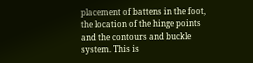placement of battens in the foot, the location of the hinge points and the contours and buckle system. This is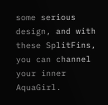some serious design, and with these SplitFins, you can channel your inner AquaGirl.